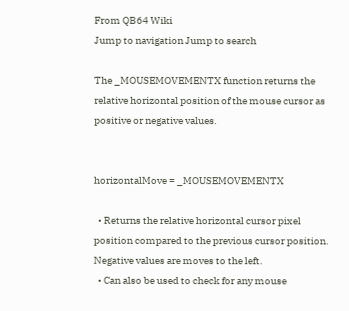From QB64 Wiki
Jump to navigation Jump to search

The _MOUSEMOVEMENTX function returns the relative horizontal position of the mouse cursor as positive or negative values.


horizontalMove = _MOUSEMOVEMENTX

  • Returns the relative horizontal cursor pixel position compared to the previous cursor position. Negative values are moves to the left.
  • Can also be used to check for any mouse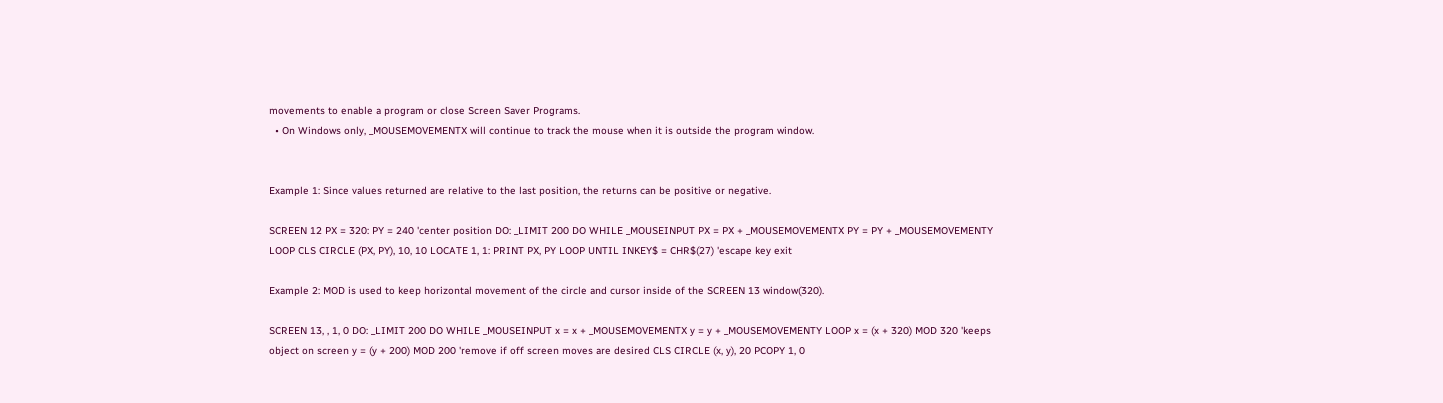movements to enable a program or close Screen Saver Programs.
  • On Windows only, _MOUSEMOVEMENTX will continue to track the mouse when it is outside the program window.


Example 1: Since values returned are relative to the last position, the returns can be positive or negative.

SCREEN 12 PX = 320: PY = 240 'center position DO: _LIMIT 200 DO WHILE _MOUSEINPUT PX = PX + _MOUSEMOVEMENTX PY = PY + _MOUSEMOVEMENTY LOOP CLS CIRCLE (PX, PY), 10, 10 LOCATE 1, 1: PRINT PX, PY LOOP UNTIL INKEY$ = CHR$(27) 'escape key exit

Example 2: MOD is used to keep horizontal movement of the circle and cursor inside of the SCREEN 13 window(320).

SCREEN 13, , 1, 0 DO: _LIMIT 200 DO WHILE _MOUSEINPUT x = x + _MOUSEMOVEMENTX y = y + _MOUSEMOVEMENTY LOOP x = (x + 320) MOD 320 'keeps object on screen y = (y + 200) MOD 200 'remove if off screen moves are desired CLS CIRCLE (x, y), 20 PCOPY 1, 0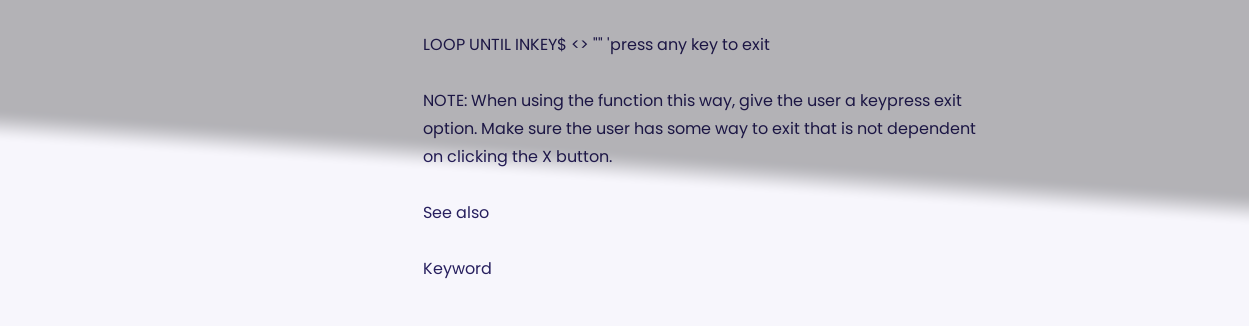LOOP UNTIL INKEY$ <> "" 'press any key to exit

NOTE: When using the function this way, give the user a keypress exit option. Make sure the user has some way to exit that is not dependent on clicking the X button.

See also

Keyword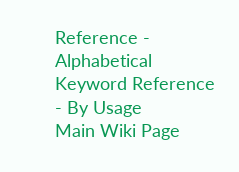Reference - Alphabetical
Keyword Reference - By Usage
Main Wiki Page